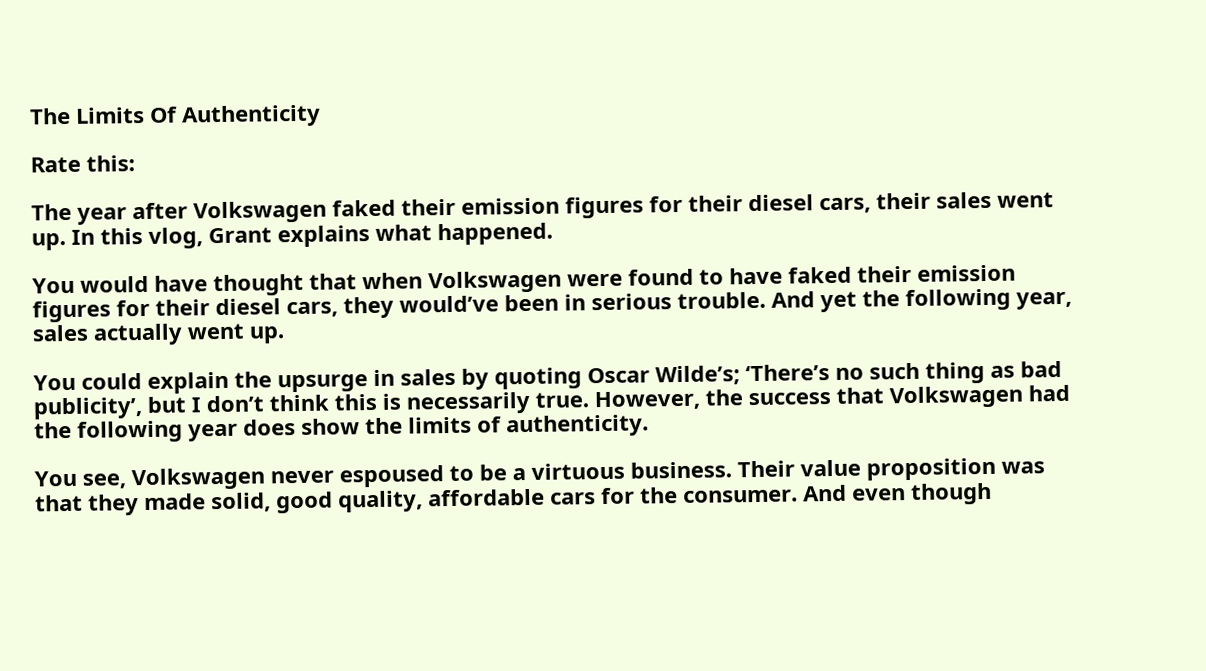The Limits Of Authenticity

Rate this:

The year after Volkswagen faked their emission figures for their diesel cars, their sales went up. In this vlog, Grant explains what happened.

You would have thought that when Volkswagen were found to have faked their emission figures for their diesel cars, they would’ve been in serious trouble. And yet the following year, sales actually went up.

You could explain the upsurge in sales by quoting Oscar Wilde’s; ‘There’s no such thing as bad publicity’, but I don’t think this is necessarily true. However, the success that Volkswagen had the following year does show the limits of authenticity.

You see, Volkswagen never espoused to be a virtuous business. Their value proposition was that they made solid, good quality, affordable cars for the consumer. And even though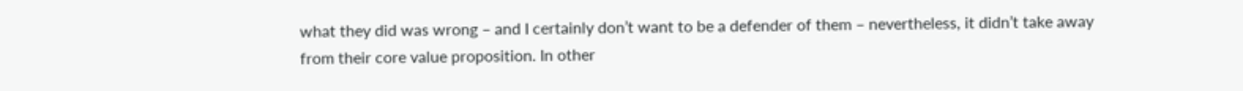what they did was wrong – and I certainly don’t want to be a defender of them – nevertheless, it didn’t take away from their core value proposition. In other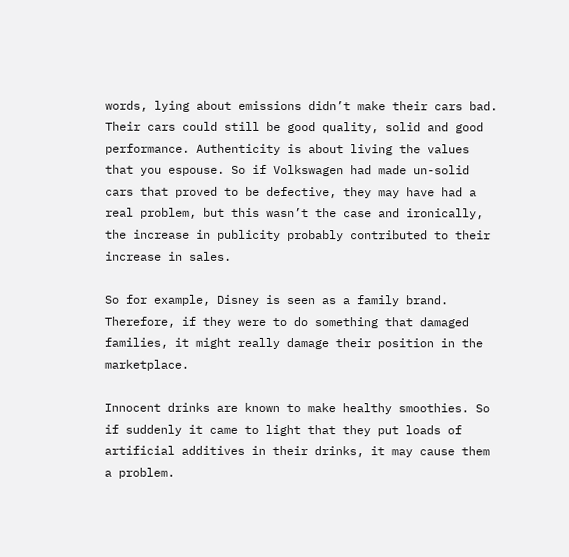words, lying about emissions didn’t make their cars bad. Their cars could still be good quality, solid and good performance. Authenticity is about living the values that you espouse. So if Volkswagen had made un-solid cars that proved to be defective, they may have had a real problem, but this wasn’t the case and ironically, the increase in publicity probably contributed to their increase in sales.

So for example, Disney is seen as a family brand. Therefore, if they were to do something that damaged families, it might really damage their position in the marketplace.

Innocent drinks are known to make healthy smoothies. So if suddenly it came to light that they put loads of artificial additives in their drinks, it may cause them a problem.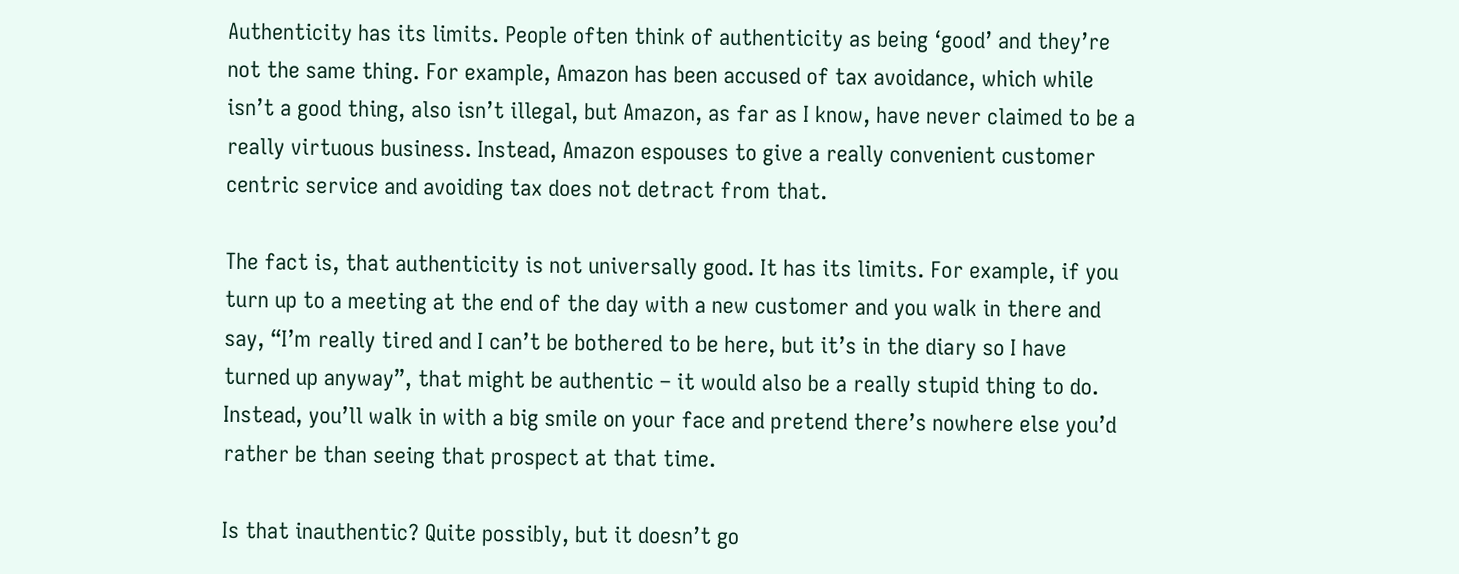Authenticity has its limits. People often think of authenticity as being ‘good’ and they’re not the same thing. For example, Amazon has been accused of tax avoidance, which while isn’t a good thing, also isn’t illegal, but Amazon, as far as I know, have never claimed to be a really virtuous business. Instead, Amazon espouses to give a really convenient customer centric service and avoiding tax does not detract from that.

The fact is, that authenticity is not universally good. It has its limits. For example, if you turn up to a meeting at the end of the day with a new customer and you walk in there and say, “I’m really tired and I can’t be bothered to be here, but it’s in the diary so I have turned up anyway”, that might be authentic – it would also be a really stupid thing to do. Instead, you’ll walk in with a big smile on your face and pretend there’s nowhere else you’d rather be than seeing that prospect at that time.

Is that inauthentic? Quite possibly, but it doesn’t go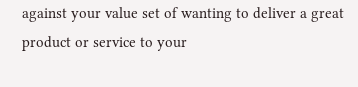against your value set of wanting to deliver a great product or service to your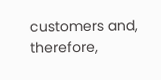customers and, therefore,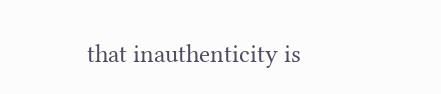that inauthenticity is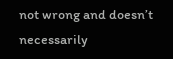not wrong and doesn’t necessarily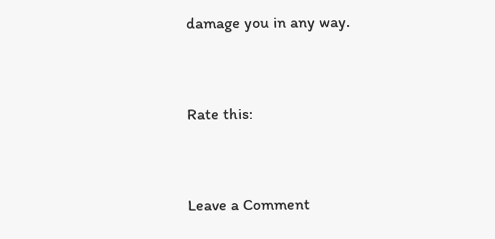damage you in any way.


Rate this:


Leave a Comment